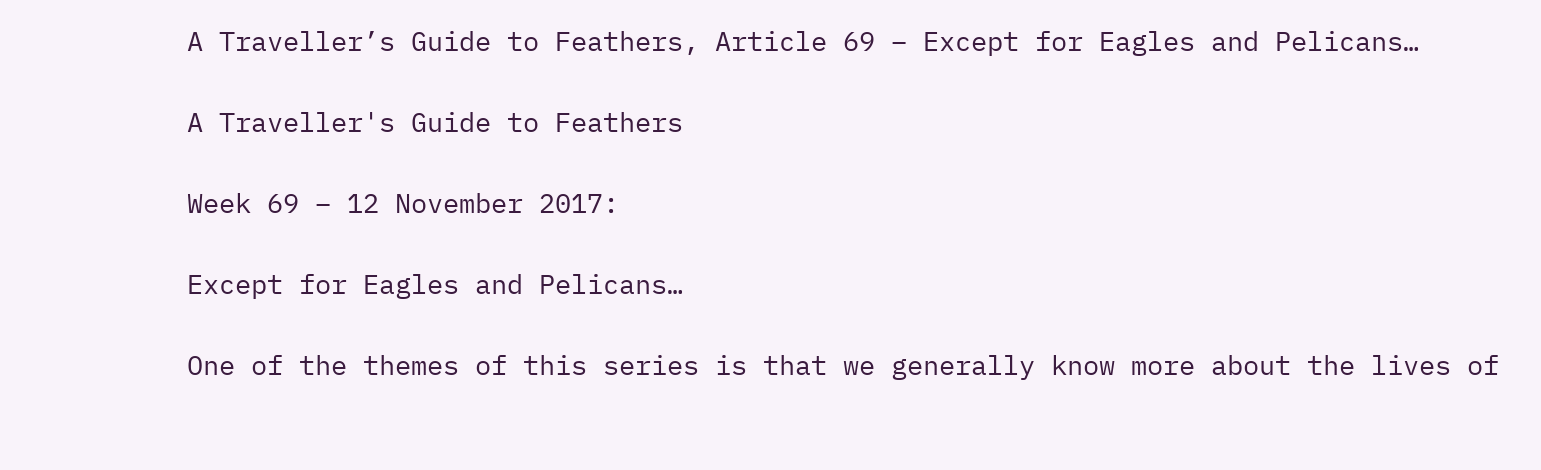A Traveller’s Guide to Feathers, Article 69 – Except for Eagles and Pelicans…

A Traveller's Guide to Feathers

Week 69 – 12 November 2017:

Except for Eagles and Pelicans…

One of the themes of this series is that we generally know more about the lives of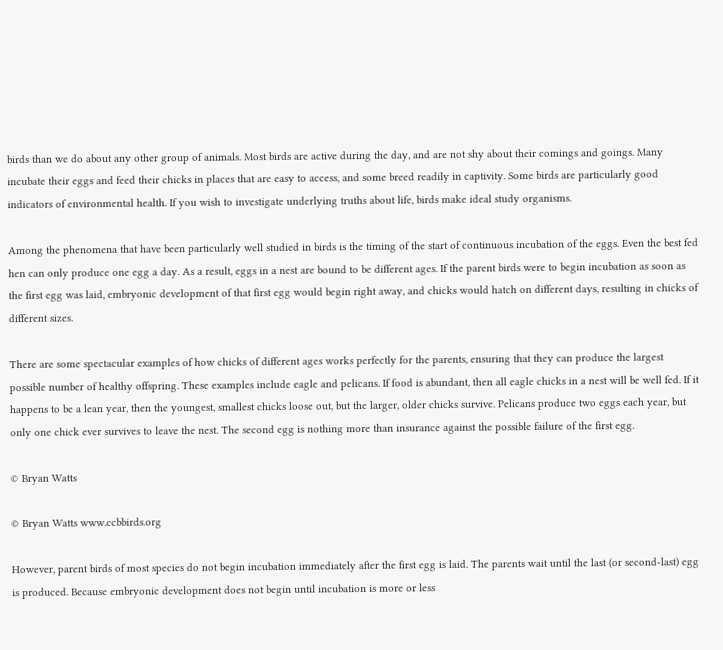birds than we do about any other group of animals. Most birds are active during the day, and are not shy about their comings and goings. Many incubate their eggs and feed their chicks in places that are easy to access, and some breed readily in captivity. Some birds are particularly good indicators of environmental health. If you wish to investigate underlying truths about life, birds make ideal study organisms.

Among the phenomena that have been particularly well studied in birds is the timing of the start of continuous incubation of the eggs. Even the best fed hen can only produce one egg a day. As a result, eggs in a nest are bound to be different ages. If the parent birds were to begin incubation as soon as the first egg was laid, embryonic development of that first egg would begin right away, and chicks would hatch on different days, resulting in chicks of different sizes.

There are some spectacular examples of how chicks of different ages works perfectly for the parents, ensuring that they can produce the largest possible number of healthy offspring. These examples include eagle and pelicans. If food is abundant, then all eagle chicks in a nest will be well fed. If it happens to be a lean year, then the youngest, smallest chicks loose out, but the larger, older chicks survive. Pelicans produce two eggs each year, but only one chick ever survives to leave the nest. The second egg is nothing more than insurance against the possible failure of the first egg.

© Bryan Watts

© Bryan Watts www.ccbbirds.org

However, parent birds of most species do not begin incubation immediately after the first egg is laid. The parents wait until the last (or second-last) egg is produced. Because embryonic development does not begin until incubation is more or less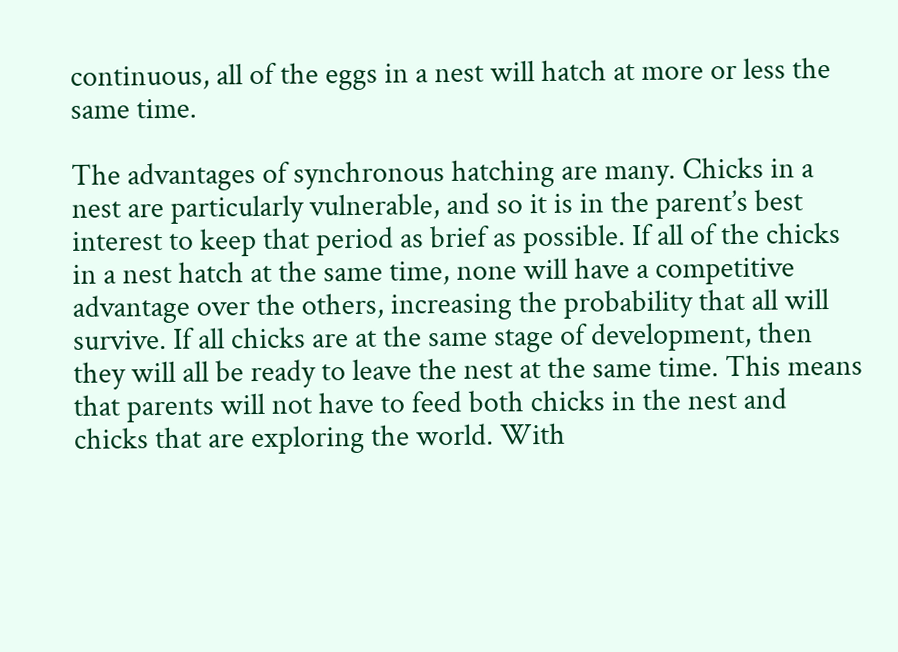continuous, all of the eggs in a nest will hatch at more or less the same time.

The advantages of synchronous hatching are many. Chicks in a nest are particularly vulnerable, and so it is in the parent’s best interest to keep that period as brief as possible. If all of the chicks in a nest hatch at the same time, none will have a competitive advantage over the others, increasing the probability that all will survive. If all chicks are at the same stage of development, then they will all be ready to leave the nest at the same time. This means that parents will not have to feed both chicks in the nest and chicks that are exploring the world. With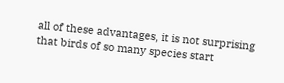all of these advantages, it is not surprising that birds of so many species start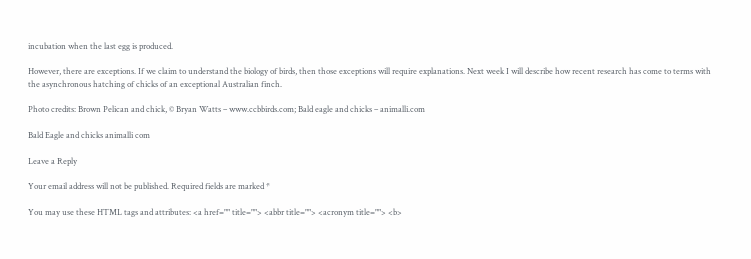incubation when the last egg is produced.

However, there are exceptions. If we claim to understand the biology of birds, then those exceptions will require explanations. Next week I will describe how recent research has come to terms with the asynchronous hatching of chicks of an exceptional Australian finch.

Photo credits: Brown Pelican and chick, © Bryan Watts – www.ccbbirds.com; Bald eagle and chicks – animalli.com

Bald Eagle and chicks animalli com

Leave a Reply

Your email address will not be published. Required fields are marked *

You may use these HTML tags and attributes: <a href="" title=""> <abbr title=""> <acronym title=""> <b>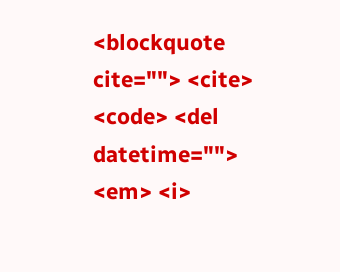<blockquote cite=""> <cite> <code> <del datetime=""> <em> <i>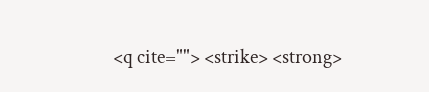<q cite=""> <strike> <strong>